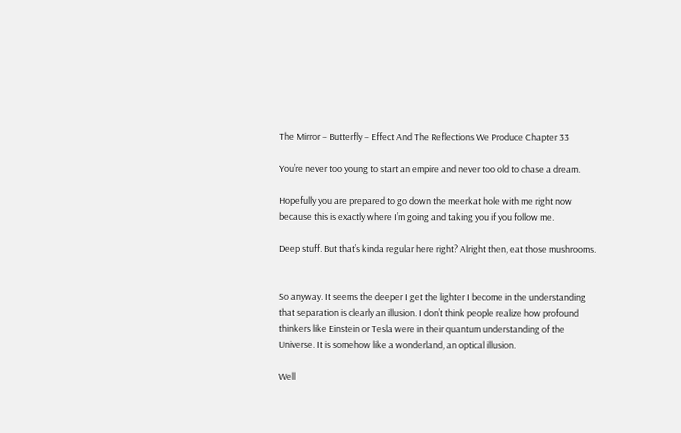The Mirror – Butterfly – Effect And The Reflections We Produce Chapter 33

You’re never too young to start an empire and never too old to chase a dream.

Hopefully you are prepared to go down the meerkat hole with me right now because this is exactly where I’m going and taking you if you follow me.

Deep stuff. But that’s kinda regular here right? Alright then, eat those mushrooms.


So anyway. It seems the deeper I get the lighter I become in the understanding that separation is clearly an illusion. I don’t think people realize how profound thinkers like Einstein or Tesla were in their quantum understanding of the Universe. It is somehow like a wonderland, an optical illusion.

Well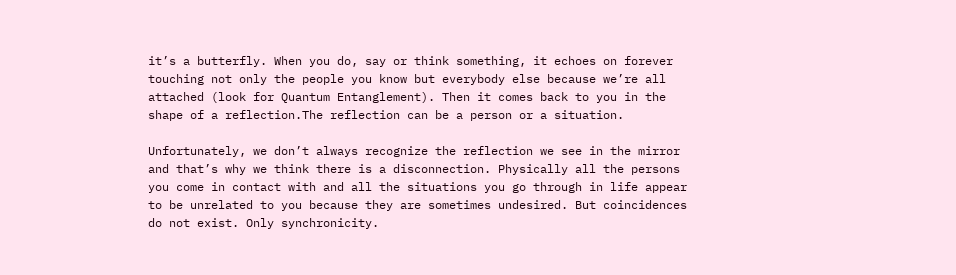it’s a butterfly. When you do, say or think something, it echoes on forever touching not only the people you know but everybody else because we’re all attached (look for Quantum Entanglement). Then it comes back to you in the shape of a reflection.The reflection can be a person or a situation.

Unfortunately, we don’t always recognize the reflection we see in the mirror and that’s why we think there is a disconnection. Physically all the persons you come in contact with and all the situations you go through in life appear to be unrelated to you because they are sometimes undesired. But coincidences do not exist. Only synchronicity.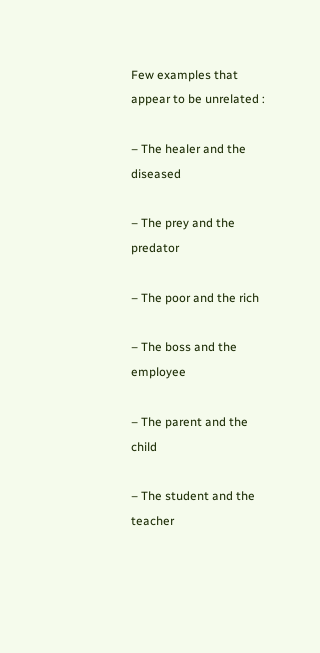Few examples that appear to be unrelated :

– The healer and the diseased

– The prey and the predator

– The poor and the rich

– The boss and the employee

– The parent and the child

– The student and the teacher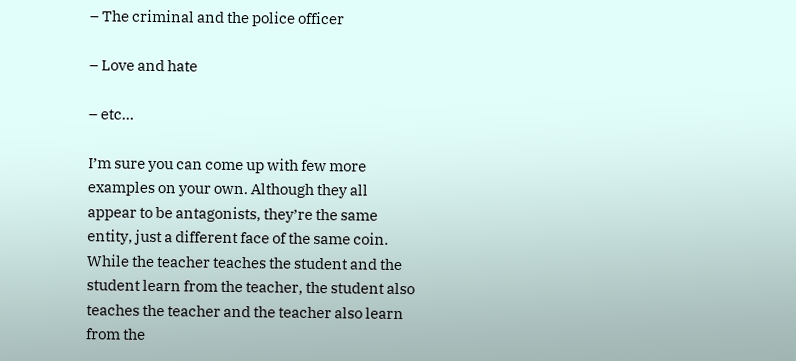– The criminal and the police officer

– Love and hate

– etc…

I’m sure you can come up with few more examples on your own. Although they all appear to be antagonists, they’re the same entity, just a different face of the same coin. While the teacher teaches the student and the student learn from the teacher, the student also teaches the teacher and the teacher also learn from the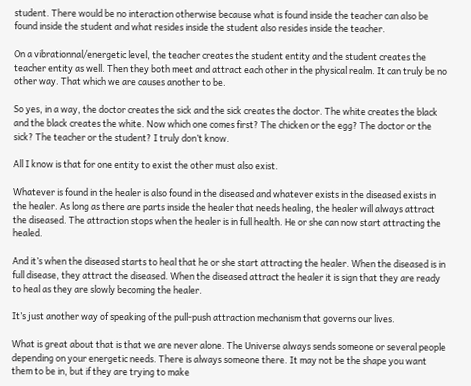student. There would be no interaction otherwise because what is found inside the teacher can also be found inside the student and what resides inside the student also resides inside the teacher.

On a vibrationnal/energetic level, the teacher creates the student entity and the student creates the teacher entity as well. Then they both meet and attract each other in the physical realm. It can truly be no other way. That which we are causes another to be.

So yes, in a way, the doctor creates the sick and the sick creates the doctor. The white creates the black and the black creates the white. Now which one comes first? The chicken or the egg? The doctor or the sick? The teacher or the student? I truly don’t know.

All I know is that for one entity to exist the other must also exist.

Whatever is found in the healer is also found in the diseased and whatever exists in the diseased exists in the healer. As long as there are parts inside the healer that needs healing, the healer will always attract the diseased. The attraction stops when the healer is in full health. He or she can now start attracting the healed.

And it’s when the diseased starts to heal that he or she start attracting the healer. When the diseased is in full disease, they attract the diseased. When the diseased attract the healer it is sign that they are ready to heal as they are slowly becoming the healer.

It’s just another way of speaking of the pull-push attraction mechanism that governs our lives.

What is great about that is that we are never alone. The Universe always sends someone or several people depending on your energetic needs. There is always someone there. It may not be the shape you want them to be in, but if they are trying to make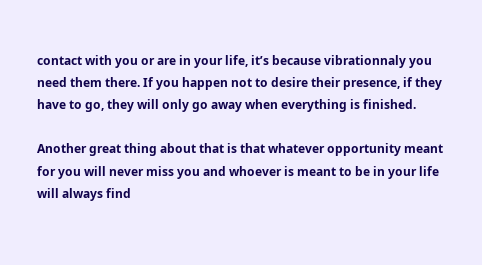contact with you or are in your life, it’s because vibrationnaly you need them there. If you happen not to desire their presence, if they have to go, they will only go away when everything is finished.

Another great thing about that is that whatever opportunity meant for you will never miss you and whoever is meant to be in your life will always find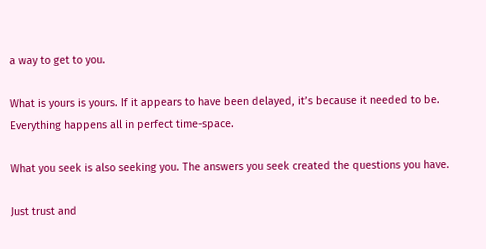a way to get to you.

What is yours is yours. If it appears to have been delayed, it’s because it needed to be. Everything happens all in perfect time-space.

What you seek is also seeking you. The answers you seek created the questions you have.

Just trust and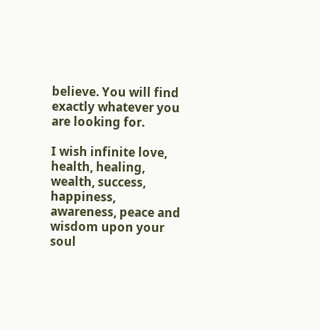believe. You will find exactly whatever you are looking for.

I wish infinite love, health, healing, wealth, success, happiness, awareness, peace and wisdom upon your soul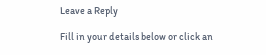Leave a Reply

Fill in your details below or click an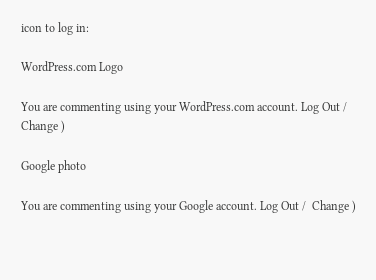icon to log in:

WordPress.com Logo

You are commenting using your WordPress.com account. Log Out /  Change )

Google photo

You are commenting using your Google account. Log Out /  Change )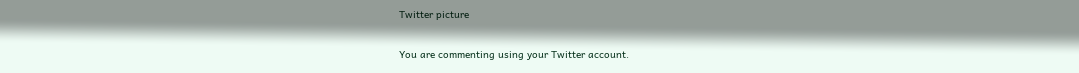Twitter picture

You are commenting using your Twitter account.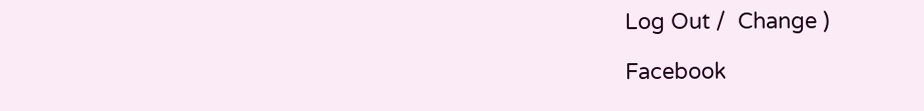Log Out /  Change )

Facebook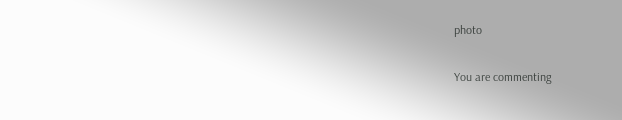photo

You are commenting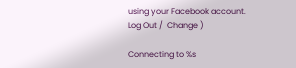using your Facebook account. Log Out /  Change )

Connecting to %s